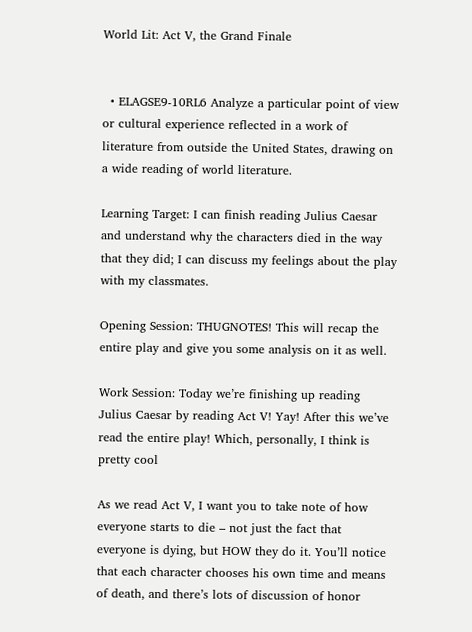World Lit: Act V, the Grand Finale


  • ELAGSE9-10RL6 Analyze a particular point of view or cultural experience reflected in a work of literature from outside the United States, drawing on a wide reading of world literature.

Learning Target: I can finish reading Julius Caesar and understand why the characters died in the way that they did; I can discuss my feelings about the play with my classmates.

Opening Session: THUGNOTES! This will recap the entire play and give you some analysis on it as well.

Work Session: Today we’re finishing up reading Julius Caesar by reading Act V! Yay! After this we’ve read the entire play! Which, personally, I think is pretty cool

As we read Act V, I want you to take note of how everyone starts to die – not just the fact that everyone is dying, but HOW they do it. You’ll notice that each character chooses his own time and means of death, and there’s lots of discussion of honor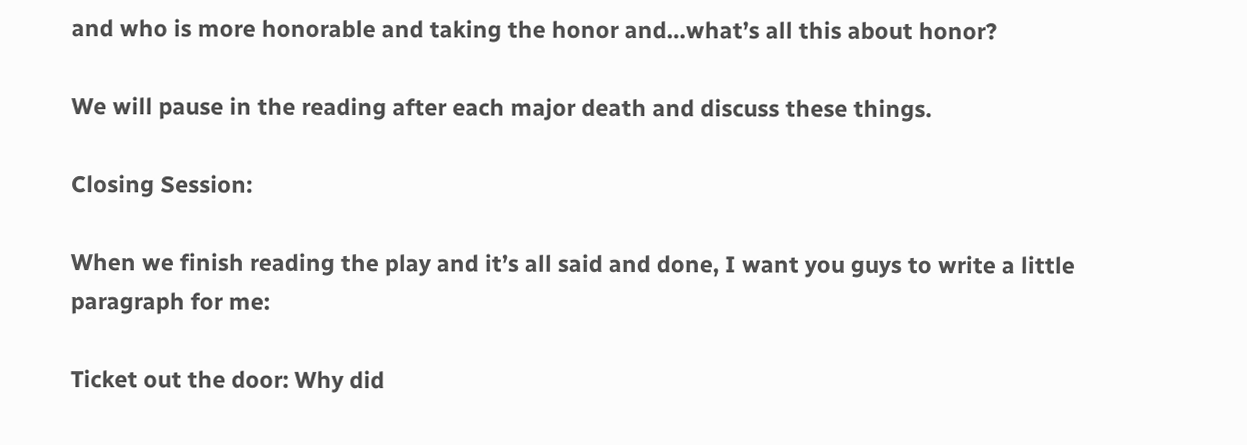and who is more honorable and taking the honor and…what’s all this about honor?

We will pause in the reading after each major death and discuss these things.

Closing Session:

When we finish reading the play and it’s all said and done, I want you guys to write a little paragraph for me:

Ticket out the door: Why did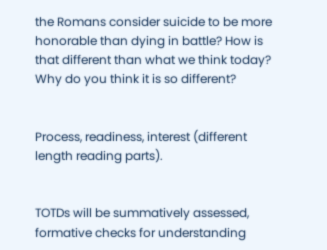the Romans consider suicide to be more honorable than dying in battle? How is that different than what we think today? Why do you think it is so different?


Process, readiness, interest (different length reading parts).


TOTDs will be summatively assessed, formative checks for understanding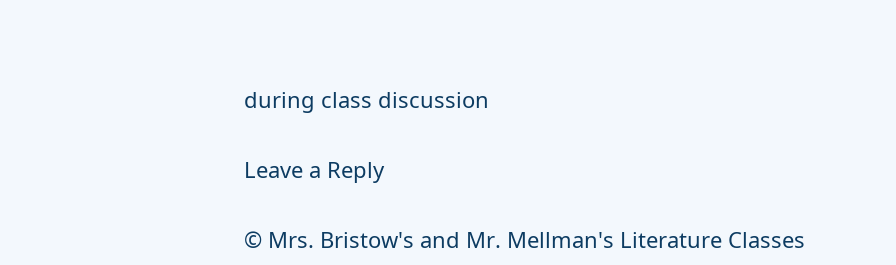during class discussion

Leave a Reply

© Mrs. Bristow's and Mr. Mellman's Literature Classes